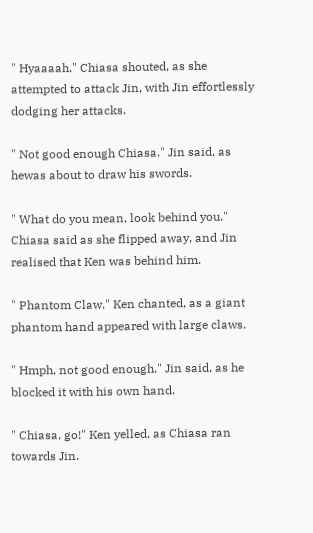" Hyaaaah." Chiasa shouted, as she attempted to attack Jin, with Jin effortlessly dodging her attacks.

" Not good enough Chiasa." Jin said, as hewas about to draw his swords.

" What do you mean, look behind you." Chiasa said as she flipped away, and Jin realised that Ken was behind him.

" Phantom Claw." Ken chanted, as a giant phantom hand appeared with large claws.

" Hmph, not good enough." Jin said, as he blocked it with his own hand.

" Chiasa, go!" Ken yelled, as Chiasa ran towards Jin.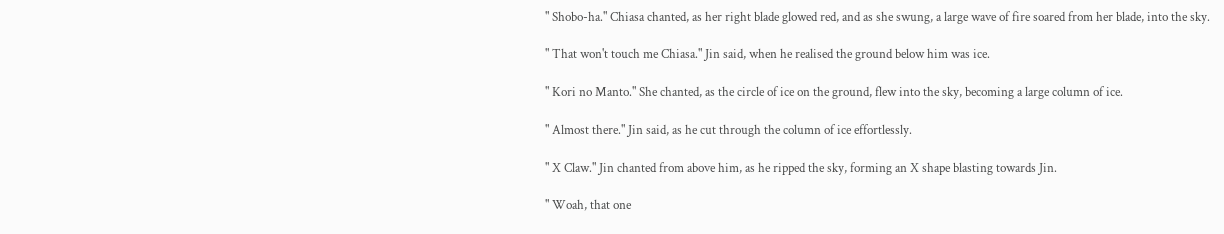" Shobo-ha." Chiasa chanted, as her right blade glowed red, and as she swung, a large wave of fire soared from her blade, into the sky.

" That won't touch me Chiasa." Jin said, when he realised the ground below him was ice.

" Kori no Manto." She chanted, as the circle of ice on the ground, flew into the sky, becoming a large column of ice.

" Almost there." Jin said, as he cut through the column of ice effortlessly.

" X Claw." Jin chanted from above him, as he ripped the sky, forming an X shape blasting towards Jin.

" Woah, that one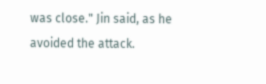was close." Jin said, as he avoided the attack.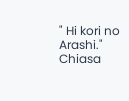" Hi kori no Arashi." Chiasa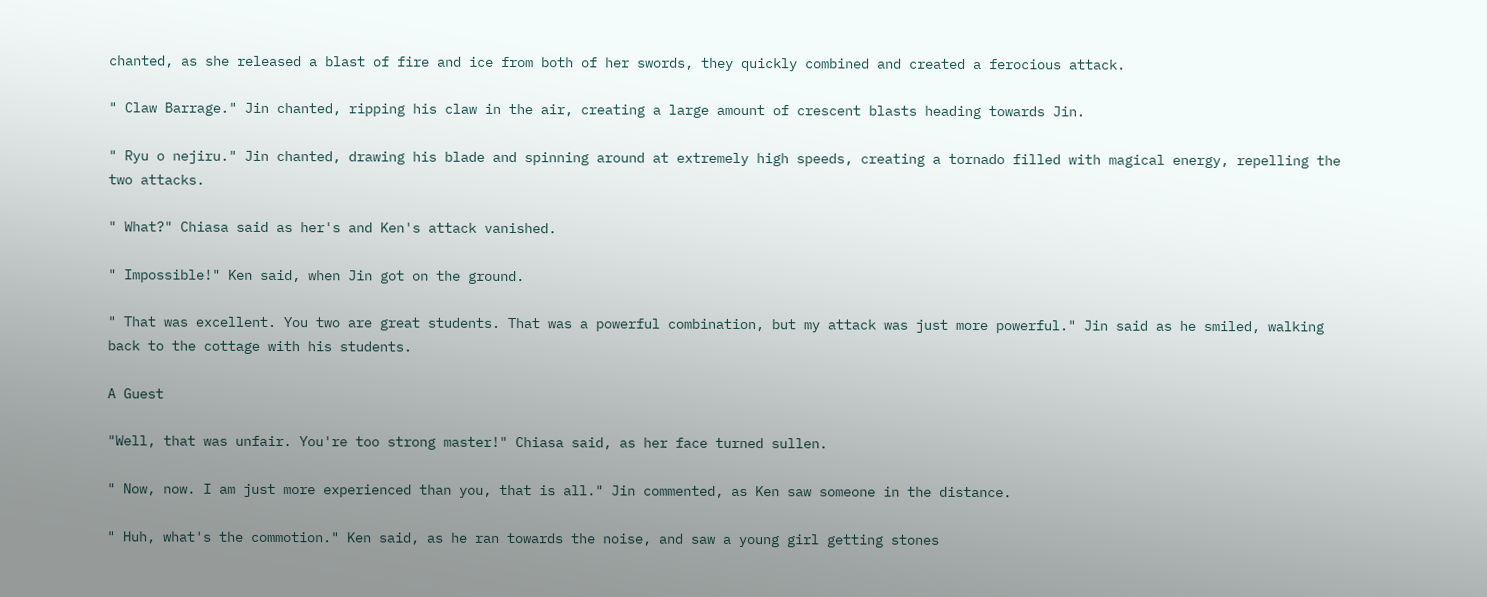chanted, as she released a blast of fire and ice from both of her swords, they quickly combined and created a ferocious attack.

" Claw Barrage." Jin chanted, ripping his claw in the air, creating a large amount of crescent blasts heading towards Jin.

" Ryu o nejiru." Jin chanted, drawing his blade and spinning around at extremely high speeds, creating a tornado filled with magical energy, repelling the two attacks.

" What?" Chiasa said as her's and Ken's attack vanished.

" Impossible!" Ken said, when Jin got on the ground.

" That was excellent. You two are great students. That was a powerful combination, but my attack was just more powerful." Jin said as he smiled, walking back to the cottage with his students.

A Guest

"Well, that was unfair. You're too strong master!" Chiasa said, as her face turned sullen.

" Now, now. I am just more experienced than you, that is all." Jin commented, as Ken saw someone in the distance.

" Huh, what's the commotion." Ken said, as he ran towards the noise, and saw a young girl getting stones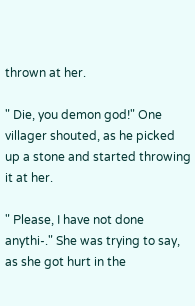thrown at her.

" Die, you demon god!" One villager shouted, as he picked up a stone and started throwing it at her.

" Please, I have not done anythi-." She was trying to say, as she got hurt in the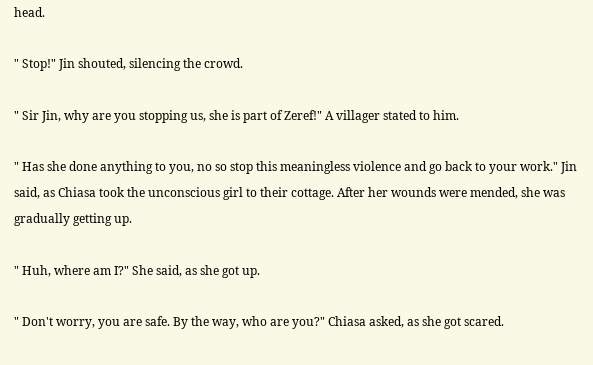head.

" Stop!" Jin shouted, silencing the crowd.

" Sir Jin, why are you stopping us, she is part of Zeref!" A villager stated to him.

" Has she done anything to you, no so stop this meaningless violence and go back to your work." Jin said, as Chiasa took the unconscious girl to their cottage. After her wounds were mended, she was gradually getting up.

" Huh, where am I?" She said, as she got up.

" Don't worry, you are safe. By the way, who are you?" Chiasa asked, as she got scared.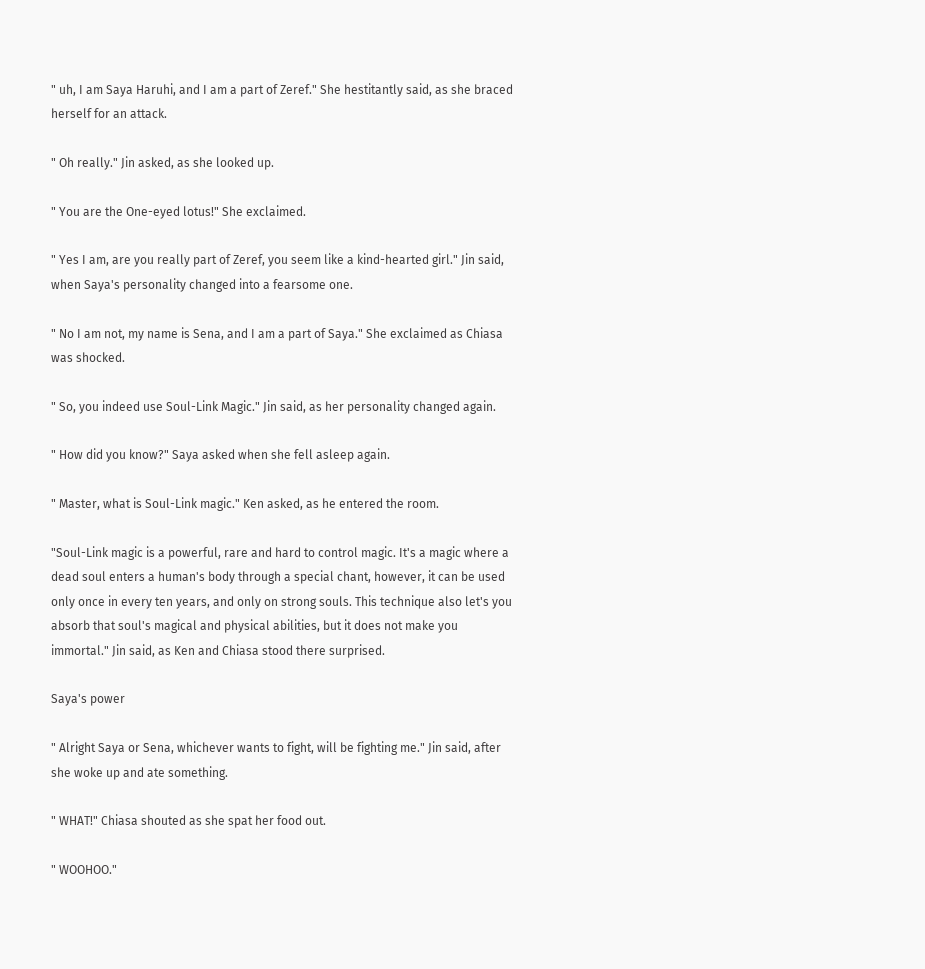" uh, I am Saya Haruhi, and I am a part of Zeref." She hestitantly said, as she braced herself for an attack.

" Oh really." Jin asked, as she looked up.

" You are the One-eyed lotus!" She exclaimed.

" Yes I am, are you really part of Zeref, you seem like a kind-hearted girl." Jin said, when Saya's personality changed into a fearsome one.

" No I am not, my name is Sena, and I am a part of Saya." She exclaimed as Chiasa was shocked.

" So, you indeed use Soul-Link Magic." Jin said, as her personality changed again.

" How did you know?" Saya asked when she fell asleep again.

" Master, what is Soul-Link magic." Ken asked, as he entered the room.

"Soul-Link magic is a powerful, rare and hard to control magic. It's a magic where a dead soul enters a human's body through a special chant, however, it can be used only once in every ten years, and only on strong souls. This technique also let's you absorb that soul's magical and physical abilities, but it does not make you immortal." Jin said, as Ken and Chiasa stood there surprised.

Saya's power

" Alright Saya or Sena, whichever wants to fight, will be fighting me." Jin said, after she woke up and ate something.

" WHAT!" Chiasa shouted as she spat her food out.

" WOOHOO."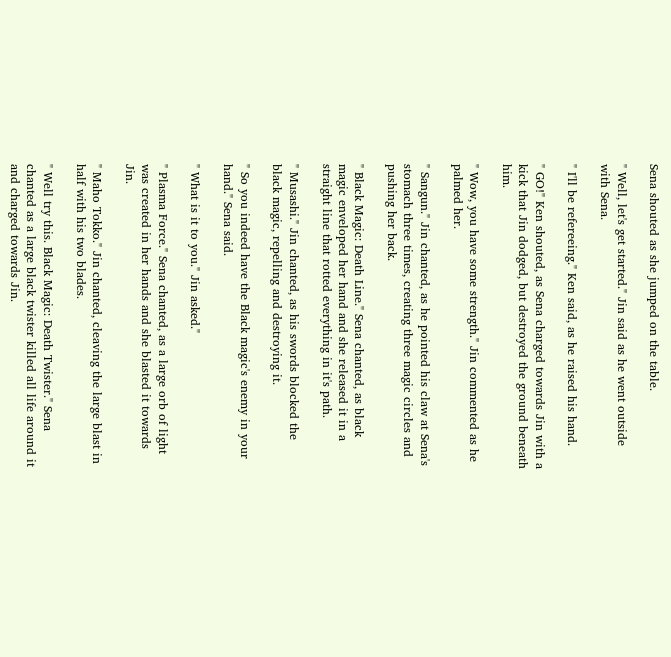Sena shouted as she jumped on the table.

" Well, let's get started." Jin said as he went outside with Sena.

" I'll be refereeing." Ken said, as he raised his hand.

" GO!" Ken shouted, as Sena charged towards Jin with a kick that Jin dodged, but destroyed the ground beneath him.

" Wow, you have some strength." Jin commented as he palmed her.

" Sangun." Jin chanted, as he pointed his claw at Sena's stomach three times, creating three magic circles and pushing her back.

" Black Magic: Death Line." Sena chanted, as black magic enveloped her hand and she released it in a straight line that rotted everything in it's path.

" Musashi." Jin chanted, as his swords blocked the black magic, repelling and destroying it.

" So you indeed have the Black magic's enemy in your hand." Sena said.

" What is it to you." Jin asked."

" Plasma Force." Sena chanted, as a large orb of light was created in her hands and she blasted it towards Jin.

" Maho Tokko." Jin chanted, cleaving the large blast in half with his two blades.

" Well try this. Black Magic: Death Twister." Sena chanted as a large black twister killed all life around it and charged towards Jin.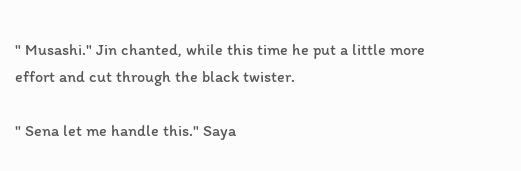" Musashi." Jin chanted, while this time he put a little more effort and cut through the black twister.

" Sena let me handle this." Saya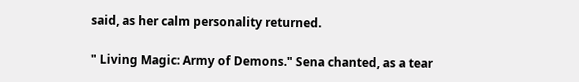said, as her calm personality returned.

" Living Magic: Army of Demons." Sena chanted, as a tear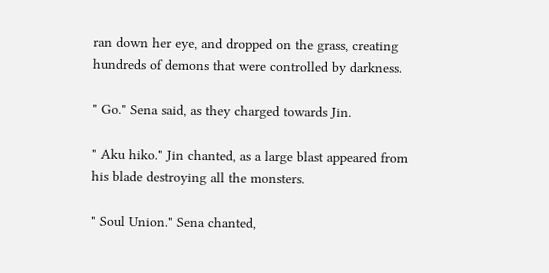ran down her eye, and dropped on the grass, creating hundreds of demons that were controlled by darkness.

" Go." Sena said, as they charged towards Jin.

" Aku hiko." Jin chanted, as a large blast appeared from his blade destroying all the monsters.

" Soul Union." Sena chanted,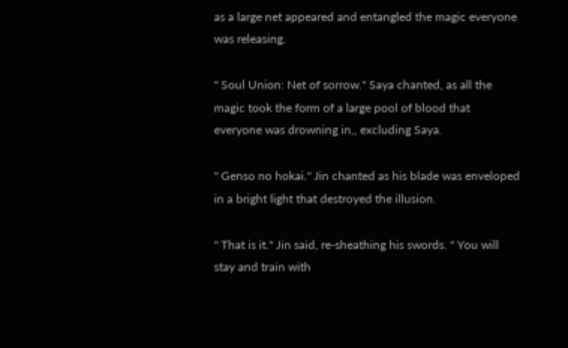as a large net appeared and entangled the magic everyone was releasing.

" Soul Union: Net of sorrow." Saya chanted, as all the magic took the form of a large pool of blood that everyone was drowning in,, excluding Saya.

" Genso no hokai." Jin chanted as his blade was enveloped in a bright light that destroyed the illusion.

" That is it." Jin said, re-sheathing his swords. " You will stay and train with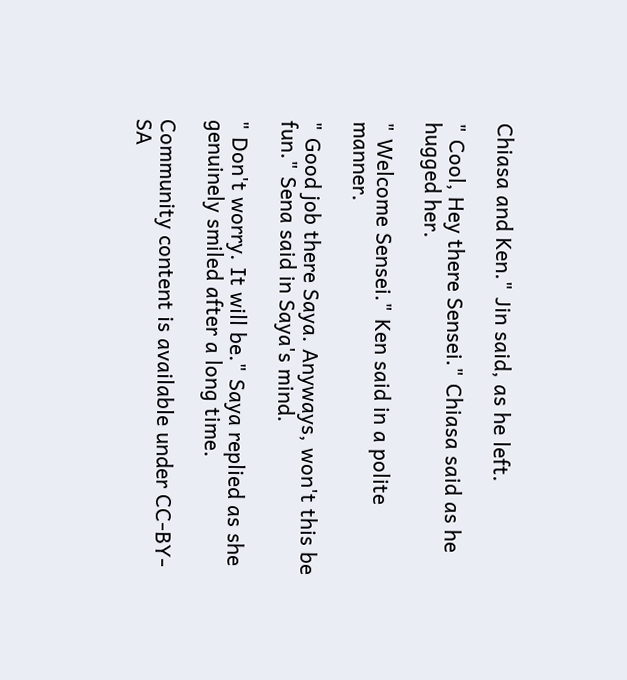Chiasa and Ken." Jin said, as he left.

" Cool, Hey there Sensei." Chiasa said as he hugged her.

" Welcome Sensei." Ken said in a polite manner.

" Good job there Saya. Anyways, won't this be fun." Sena said in Saya's mind.

" Don't worry. It will be." Saya replied as she genuinely smiled after a long time.

Community content is available under CC-BY-SA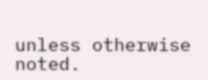unless otherwise noted.